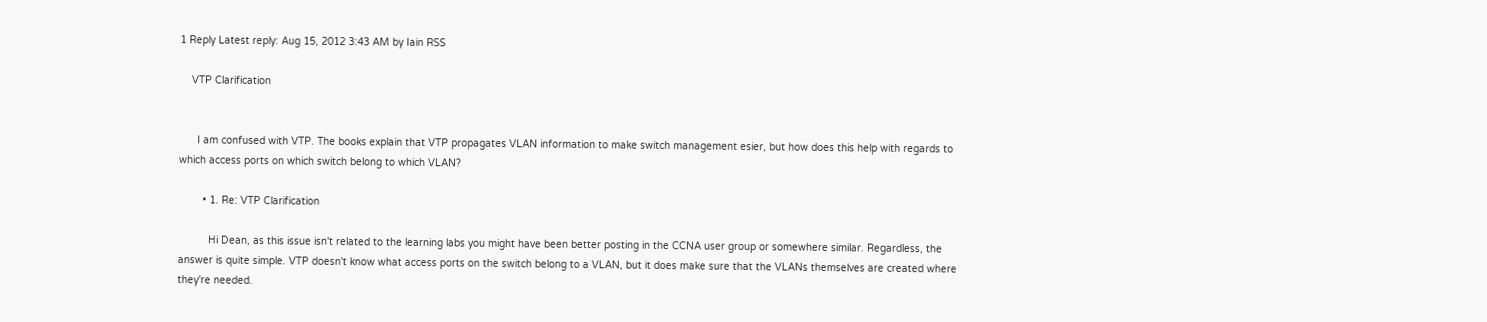1 Reply Latest reply: Aug 15, 2012 3:43 AM by Iain RSS

    VTP Clarification


      I am confused with VTP. The books explain that VTP propagates VLAN information to make switch management esier, but how does this help with regards to which access ports on which switch belong to which VLAN?

        • 1. Re: VTP Clarification

          Hi Dean, as this issue isn't related to the learning labs you might have been better posting in the CCNA user group or somewhere similar. Regardless, the answer is quite simple. VTP doesn't know what access ports on the switch belong to a VLAN, but it does make sure that the VLANs themselves are created where they're needed.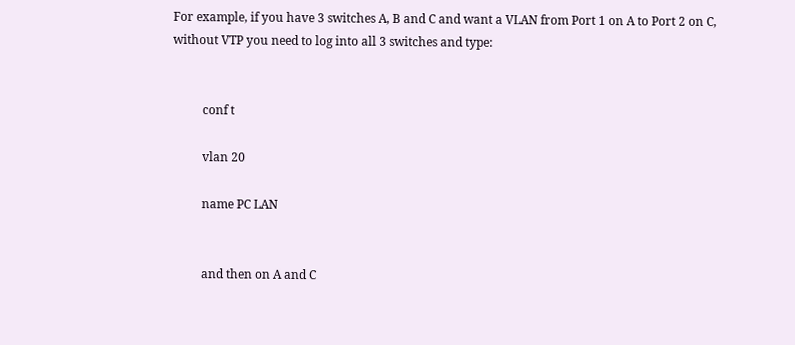For example, if you have 3 switches A, B and C and want a VLAN from Port 1 on A to Port 2 on C, without VTP you need to log into all 3 switches and type:


          conf t

          vlan 20

          name PC LAN


          and then on A and C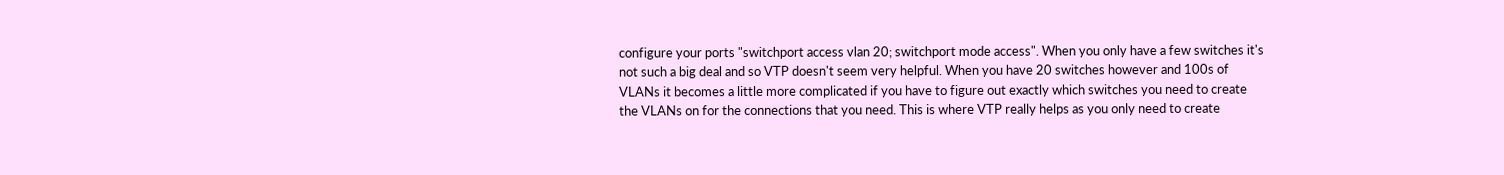configure your ports "switchport access vlan 20; switchport mode access". When you only have a few switches it's not such a big deal and so VTP doesn't seem very helpful. When you have 20 switches however and 100s of VLANs it becomes a little more complicated if you have to figure out exactly which switches you need to create the VLANs on for the connections that you need. This is where VTP really helps as you only need to create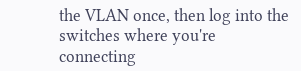the VLAN once, then log into the switches where you're connecting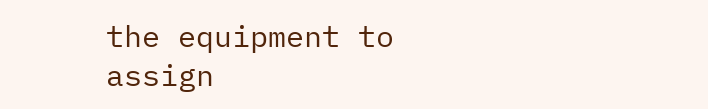the equipment to assign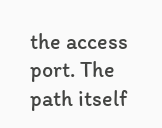the access port. The path itself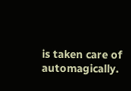is taken care of automagically.